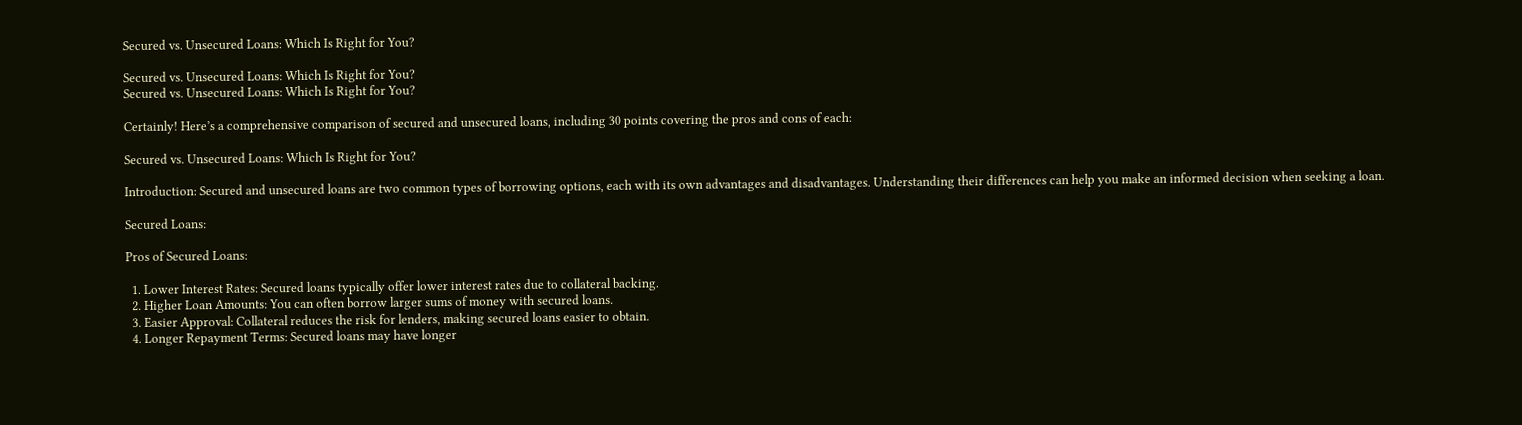Secured vs. Unsecured Loans: Which Is Right for You?

Secured vs. Unsecured Loans: Which Is Right for You?
Secured vs. Unsecured Loans: Which Is Right for You?

Certainly! Here’s a comprehensive comparison of secured and unsecured loans, including 30 points covering the pros and cons of each:

Secured vs. Unsecured Loans: Which Is Right for You?

Introduction: Secured and unsecured loans are two common types of borrowing options, each with its own advantages and disadvantages. Understanding their differences can help you make an informed decision when seeking a loan.

Secured Loans:

Pros of Secured Loans:

  1. Lower Interest Rates: Secured loans typically offer lower interest rates due to collateral backing.
  2. Higher Loan Amounts: You can often borrow larger sums of money with secured loans.
  3. Easier Approval: Collateral reduces the risk for lenders, making secured loans easier to obtain.
  4. Longer Repayment Terms: Secured loans may have longer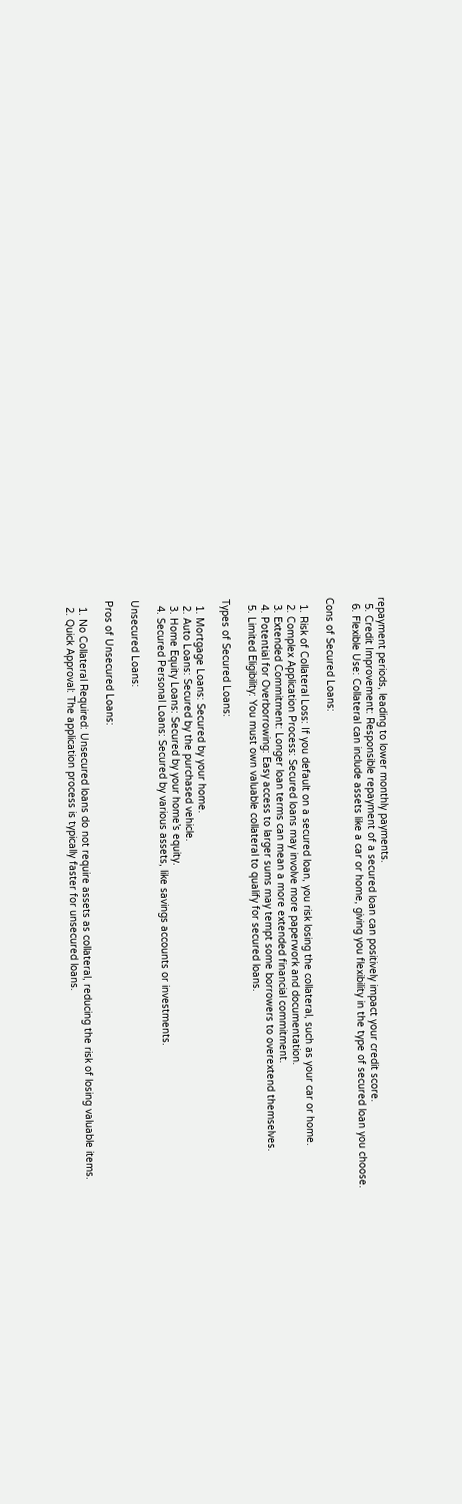repayment periods, leading to lower monthly payments.
  5. Credit Improvement: Responsible repayment of a secured loan can positively impact your credit score.
  6. Flexible Use: Collateral can include assets like a car or home, giving you flexibility in the type of secured loan you choose.

Cons of Secured Loans:

  1. Risk of Collateral Loss: If you default on a secured loan, you risk losing the collateral, such as your car or home.
  2. Complex Application Process: Secured loans may involve more paperwork and documentation.
  3. Extended Commitment: Longer loan terms can mean a more extended financial commitment.
  4. Potential for Overborrowing: Easy access to larger sums may tempt some borrowers to overextend themselves.
  5. Limited Eligibility: You must own valuable collateral to qualify for secured loans.

Types of Secured Loans:

  1. Mortgage Loans: Secured by your home.
  2. Auto Loans: Secured by the purchased vehicle.
  3. Home Equity Loans: Secured by your home’s equity.
  4. Secured Personal Loans: Secured by various assets, like savings accounts or investments.

Unsecured Loans:

Pros of Unsecured Loans:

  1. No Collateral Required: Unsecured loans do not require assets as collateral, reducing the risk of losing valuable items.
  2. Quick Approval: The application process is typically faster for unsecured loans.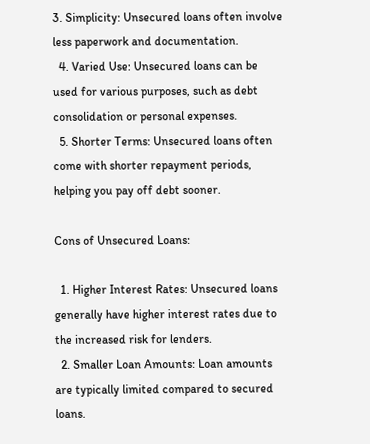3. Simplicity: Unsecured loans often involve less paperwork and documentation.
  4. Varied Use: Unsecured loans can be used for various purposes, such as debt consolidation or personal expenses.
  5. Shorter Terms: Unsecured loans often come with shorter repayment periods, helping you pay off debt sooner.

Cons of Unsecured Loans:

  1. Higher Interest Rates: Unsecured loans generally have higher interest rates due to the increased risk for lenders.
  2. Smaller Loan Amounts: Loan amounts are typically limited compared to secured loans.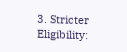3. Stricter Eligibility: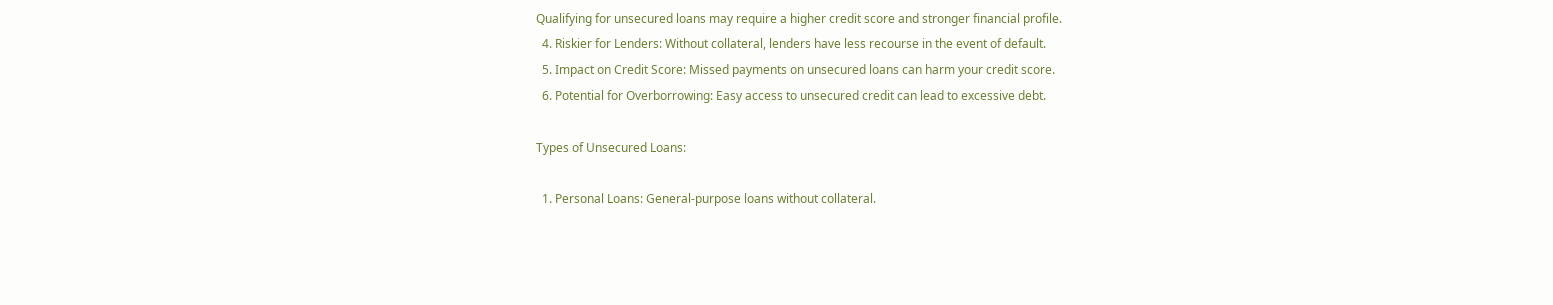Qualifying for unsecured loans may require a higher credit score and stronger financial profile.
  4. Riskier for Lenders: Without collateral, lenders have less recourse in the event of default.
  5. Impact on Credit Score: Missed payments on unsecured loans can harm your credit score.
  6. Potential for Overborrowing: Easy access to unsecured credit can lead to excessive debt.

Types of Unsecured Loans:

  1. Personal Loans: General-purpose loans without collateral.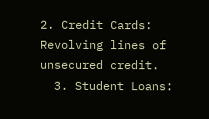2. Credit Cards: Revolving lines of unsecured credit.
  3. Student Loans: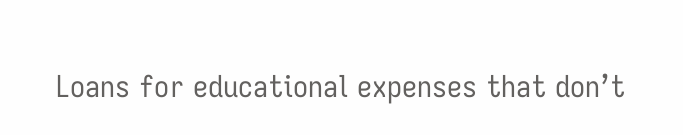Loans for educational expenses that don’t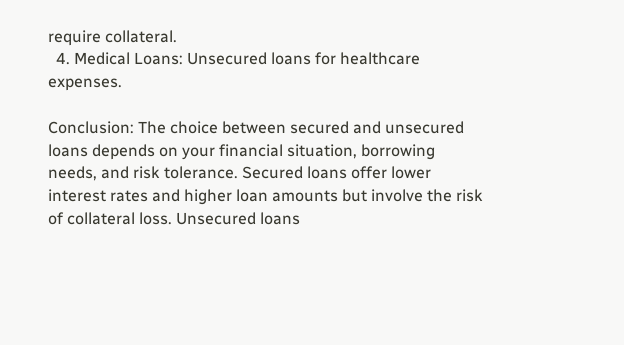require collateral.
  4. Medical Loans: Unsecured loans for healthcare expenses.

Conclusion: The choice between secured and unsecured loans depends on your financial situation, borrowing needs, and risk tolerance. Secured loans offer lower interest rates and higher loan amounts but involve the risk of collateral loss. Unsecured loans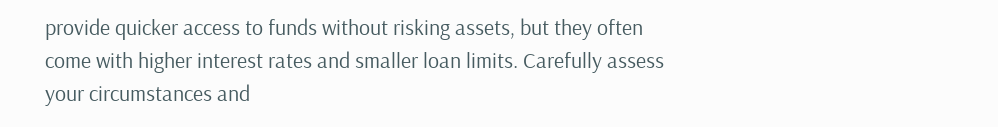provide quicker access to funds without risking assets, but they often come with higher interest rates and smaller loan limits. Carefully assess your circumstances and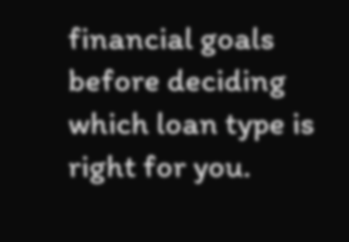financial goals before deciding which loan type is right for you.